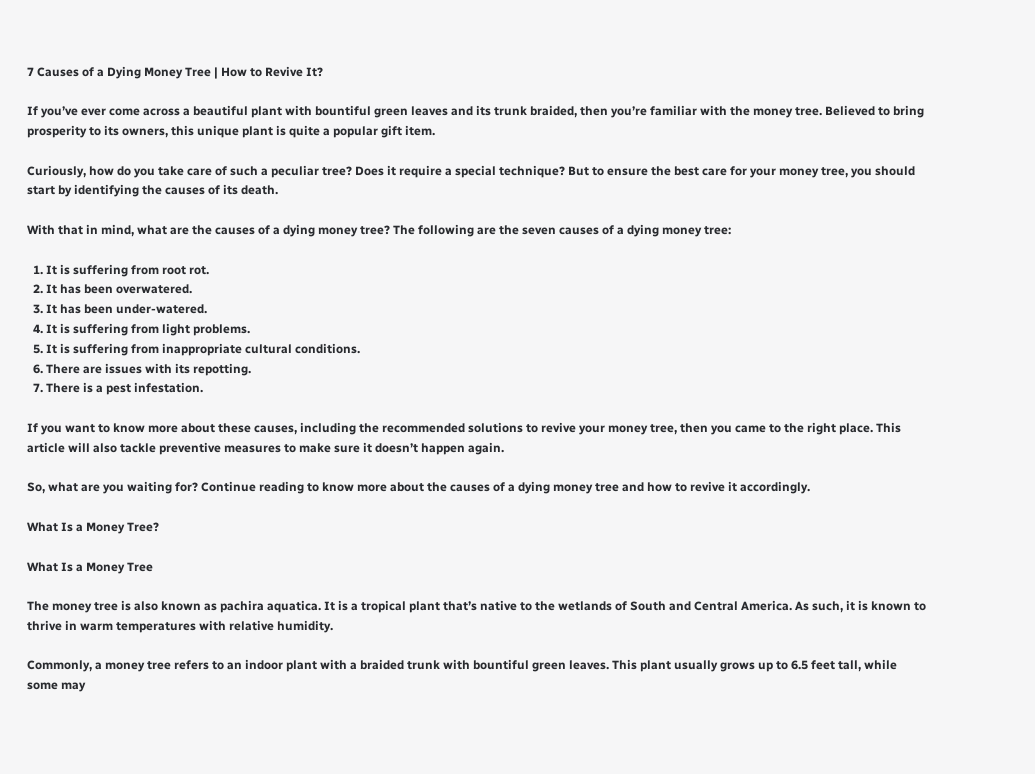7 Causes of a Dying Money Tree | How to Revive It?

If you’ve ever come across a beautiful plant with bountiful green leaves and its trunk braided, then you’re familiar with the money tree. Believed to bring prosperity to its owners, this unique plant is quite a popular gift item.

Curiously, how do you take care of such a peculiar tree? Does it require a special technique? But to ensure the best care for your money tree, you should start by identifying the causes of its death.

With that in mind, what are the causes of a dying money tree? The following are the seven causes of a dying money tree:

  1. It is suffering from root rot.
  2. It has been overwatered.
  3. It has been under-watered.
  4. It is suffering from light problems.
  5. It is suffering from inappropriate cultural conditions.
  6. There are issues with its repotting.
  7. There is a pest infestation.

If you want to know more about these causes, including the recommended solutions to revive your money tree, then you came to the right place. This article will also tackle preventive measures to make sure it doesn’t happen again.

So, what are you waiting for? Continue reading to know more about the causes of a dying money tree and how to revive it accordingly.

What Is a Money Tree?

What Is a Money Tree

The money tree is also known as pachira aquatica. It is a tropical plant that’s native to the wetlands of South and Central America. As such, it is known to thrive in warm temperatures with relative humidity.

Commonly, a money tree refers to an indoor plant with a braided trunk with bountiful green leaves. This plant usually grows up to 6.5 feet tall, while some may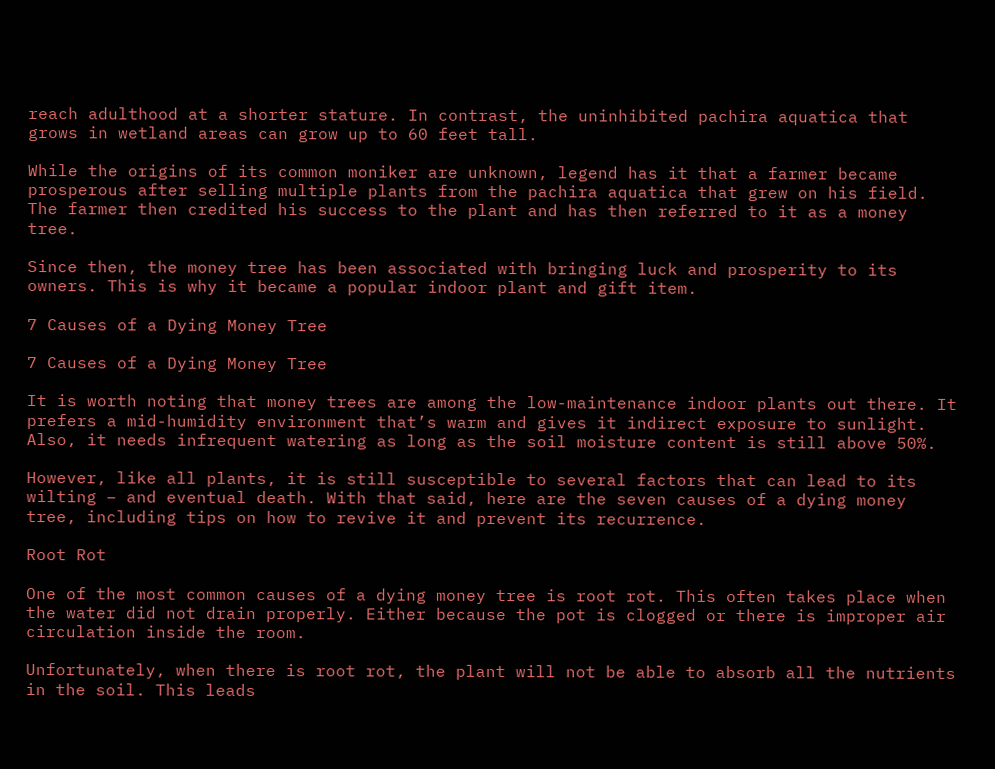reach adulthood at a shorter stature. In contrast, the uninhibited pachira aquatica that grows in wetland areas can grow up to 60 feet tall.

While the origins of its common moniker are unknown, legend has it that a farmer became prosperous after selling multiple plants from the pachira aquatica that grew on his field. The farmer then credited his success to the plant and has then referred to it as a money tree.

Since then, the money tree has been associated with bringing luck and prosperity to its owners. This is why it became a popular indoor plant and gift item.

7 Causes of a Dying Money Tree

7 Causes of a Dying Money Tree

It is worth noting that money trees are among the low-maintenance indoor plants out there. It prefers a mid-humidity environment that’s warm and gives it indirect exposure to sunlight. Also, it needs infrequent watering as long as the soil moisture content is still above 50%.

However, like all plants, it is still susceptible to several factors that can lead to its wilting – and eventual death. With that said, here are the seven causes of a dying money tree, including tips on how to revive it and prevent its recurrence.

Root Rot

One of the most common causes of a dying money tree is root rot. This often takes place when the water did not drain properly. Either because the pot is clogged or there is improper air circulation inside the room.

Unfortunately, when there is root rot, the plant will not be able to absorb all the nutrients in the soil. This leads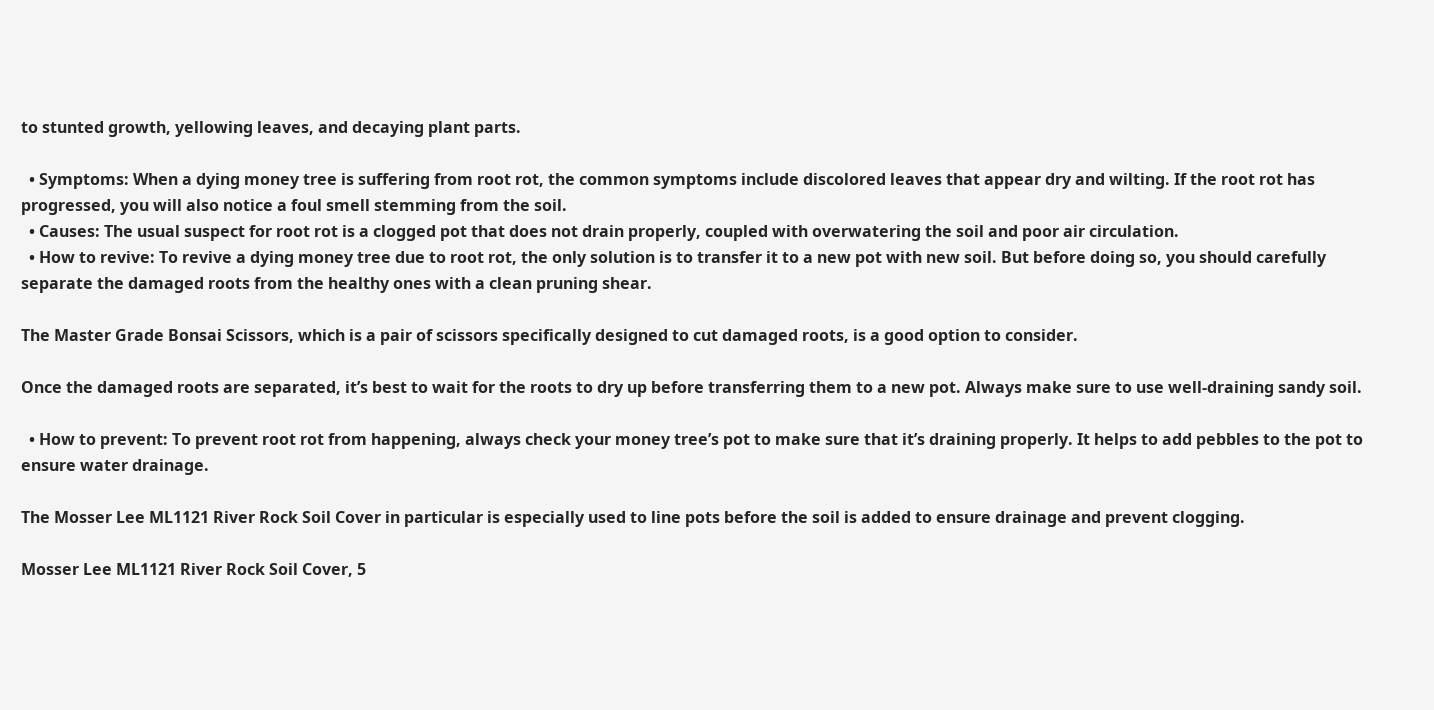to stunted growth, yellowing leaves, and decaying plant parts.

  • Symptoms: When a dying money tree is suffering from root rot, the common symptoms include discolored leaves that appear dry and wilting. If the root rot has progressed, you will also notice a foul smell stemming from the soil.
  • Causes: The usual suspect for root rot is a clogged pot that does not drain properly, coupled with overwatering the soil and poor air circulation.
  • How to revive: To revive a dying money tree due to root rot, the only solution is to transfer it to a new pot with new soil. But before doing so, you should carefully separate the damaged roots from the healthy ones with a clean pruning shear.

The Master Grade Bonsai Scissors, which is a pair of scissors specifically designed to cut damaged roots, is a good option to consider.

Once the damaged roots are separated, it’s best to wait for the roots to dry up before transferring them to a new pot. Always make sure to use well-draining sandy soil.

  • How to prevent: To prevent root rot from happening, always check your money tree’s pot to make sure that it’s draining properly. It helps to add pebbles to the pot to ensure water drainage.

The Mosser Lee ML1121 River Rock Soil Cover in particular is especially used to line pots before the soil is added to ensure drainage and prevent clogging.

Mosser Lee ML1121 River Rock Soil Cover, 5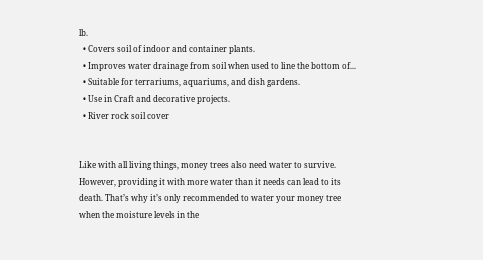lb.
  • Covers soil of indoor and container plants.
  • Improves water drainage from soil when used to line the bottom of...
  • Suitable for terrariums, aquariums, and dish gardens.
  • Use in Craft and decorative projects.
  • River rock soil cover


Like with all living things, money trees also need water to survive. However, providing it with more water than it needs can lead to its death. That’s why it’s only recommended to water your money tree when the moisture levels in the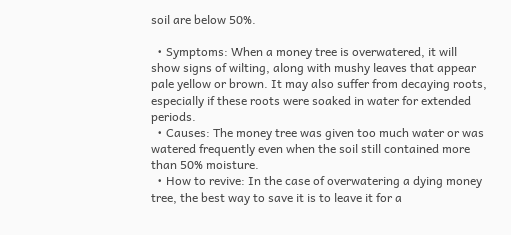soil are below 50%.

  • Symptoms: When a money tree is overwatered, it will show signs of wilting, along with mushy leaves that appear pale yellow or brown. It may also suffer from decaying roots, especially if these roots were soaked in water for extended periods.
  • Causes: The money tree was given too much water or was watered frequently even when the soil still contained more than 50% moisture.
  • How to revive: In the case of overwatering a dying money tree, the best way to save it is to leave it for a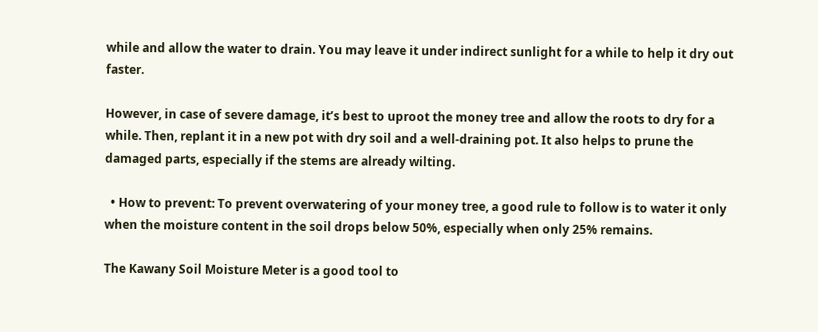while and allow the water to drain. You may leave it under indirect sunlight for a while to help it dry out faster.

However, in case of severe damage, it’s best to uproot the money tree and allow the roots to dry for a while. Then, replant it in a new pot with dry soil and a well-draining pot. It also helps to prune the damaged parts, especially if the stems are already wilting.

  • How to prevent: To prevent overwatering of your money tree, a good rule to follow is to water it only when the moisture content in the soil drops below 50%, especially when only 25% remains.

The Kawany Soil Moisture Meter is a good tool to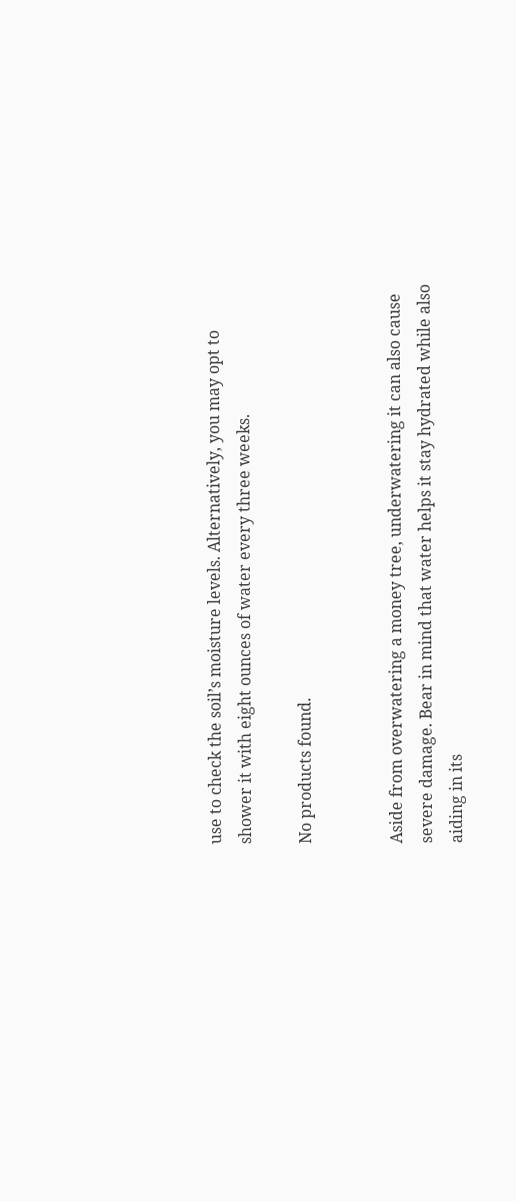use to check the soil’s moisture levels. Alternatively, you may opt to shower it with eight ounces of water every three weeks.

No products found.


Aside from overwatering a money tree, underwatering it can also cause severe damage. Bear in mind that water helps it stay hydrated while also aiding in its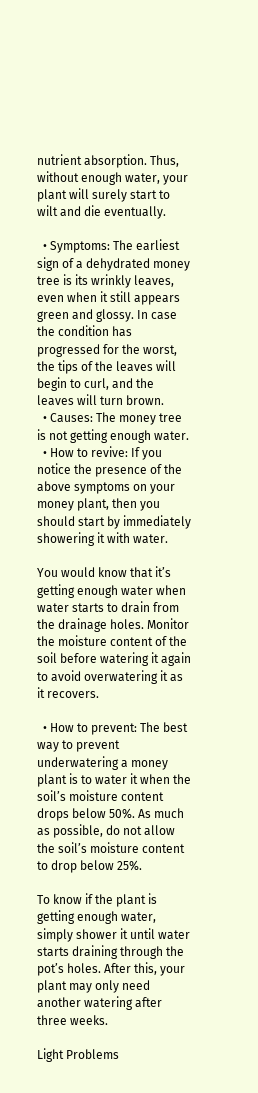nutrient absorption. Thus, without enough water, your plant will surely start to wilt and die eventually.

  • Symptoms: The earliest sign of a dehydrated money tree is its wrinkly leaves, even when it still appears green and glossy. In case the condition has progressed for the worst, the tips of the leaves will begin to curl, and the leaves will turn brown.
  • Causes: The money tree is not getting enough water.
  • How to revive: If you notice the presence of the above symptoms on your money plant, then you should start by immediately showering it with water.

You would know that it’s getting enough water when water starts to drain from the drainage holes. Monitor the moisture content of the soil before watering it again to avoid overwatering it as it recovers.

  • How to prevent: The best way to prevent underwatering a money plant is to water it when the soil’s moisture content drops below 50%. As much as possible, do not allow the soil’s moisture content to drop below 25%.

To know if the plant is getting enough water, simply shower it until water starts draining through the pot’s holes. After this, your plant may only need another watering after three weeks.

Light Problems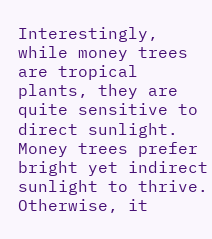Interestingly, while money trees are tropical plants, they are quite sensitive to direct sunlight. Money trees prefer bright yet indirect sunlight to thrive. Otherwise, it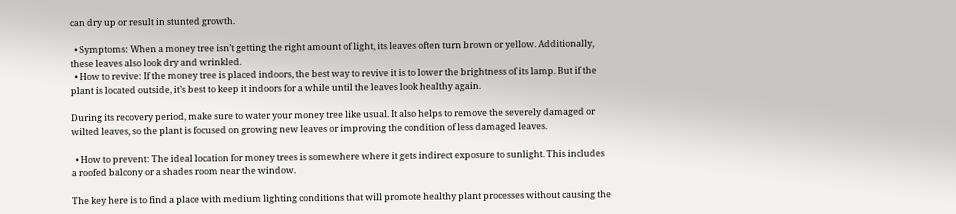can dry up or result in stunted growth.

  • Symptoms: When a money tree isn’t getting the right amount of light, its leaves often turn brown or yellow. Additionally, these leaves also look dry and wrinkled.
  • How to revive: If the money tree is placed indoors, the best way to revive it is to lower the brightness of its lamp. But if the plant is located outside, it’s best to keep it indoors for a while until the leaves look healthy again.

During its recovery period, make sure to water your money tree like usual. It also helps to remove the severely damaged or wilted leaves, so the plant is focused on growing new leaves or improving the condition of less damaged leaves.

  • How to prevent: The ideal location for money trees is somewhere where it gets indirect exposure to sunlight. This includes a roofed balcony or a shades room near the window.

The key here is to find a place with medium lighting conditions that will promote healthy plant processes without causing the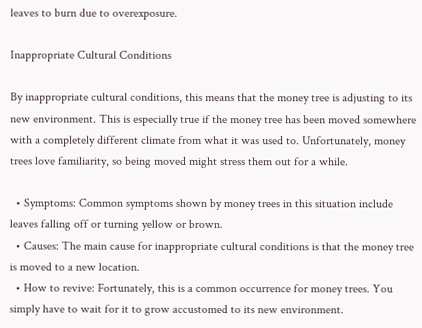leaves to burn due to overexposure.

Inappropriate Cultural Conditions

By inappropriate cultural conditions, this means that the money tree is adjusting to its new environment. This is especially true if the money tree has been moved somewhere with a completely different climate from what it was used to. Unfortunately, money trees love familiarity, so being moved might stress them out for a while.

  • Symptoms: Common symptoms shown by money trees in this situation include leaves falling off or turning yellow or brown.
  • Causes: The main cause for inappropriate cultural conditions is that the money tree is moved to a new location.
  • How to revive: Fortunately, this is a common occurrence for money trees. You simply have to wait for it to grow accustomed to its new environment.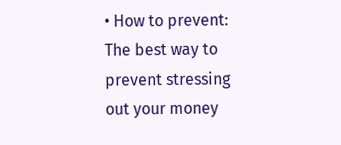• How to prevent: The best way to prevent stressing out your money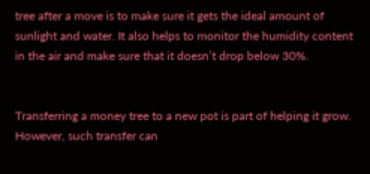tree after a move is to make sure it gets the ideal amount of sunlight and water. It also helps to monitor the humidity content in the air and make sure that it doesn’t drop below 30%.


Transferring a money tree to a new pot is part of helping it grow. However, such transfer can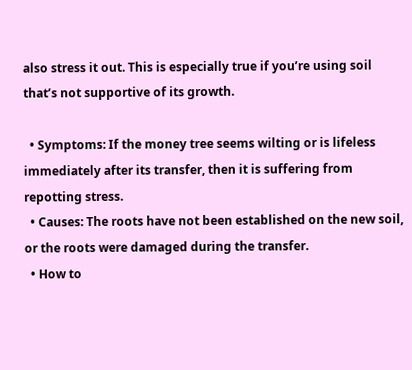also stress it out. This is especially true if you’re using soil that’s not supportive of its growth.

  • Symptoms: If the money tree seems wilting or is lifeless immediately after its transfer, then it is suffering from repotting stress.
  • Causes: The roots have not been established on the new soil, or the roots were damaged during the transfer.
  • How to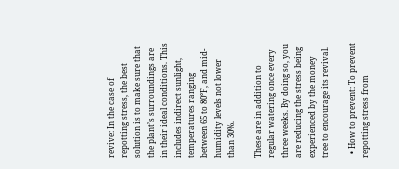revive: In the case of repotting stress, the best solution is to make sure that the plant’s surroundings are in their ideal conditions. This includes indirect sunlight, temperatures ranging between 65 to 80°F, and mid-humidity levels not lower than 30%.

These are in addition to regular watering once every three weeks. By doing so, you are reducing the stress being experienced by the money tree to encourage its revival.

  • How to prevent: To prevent repotting stress from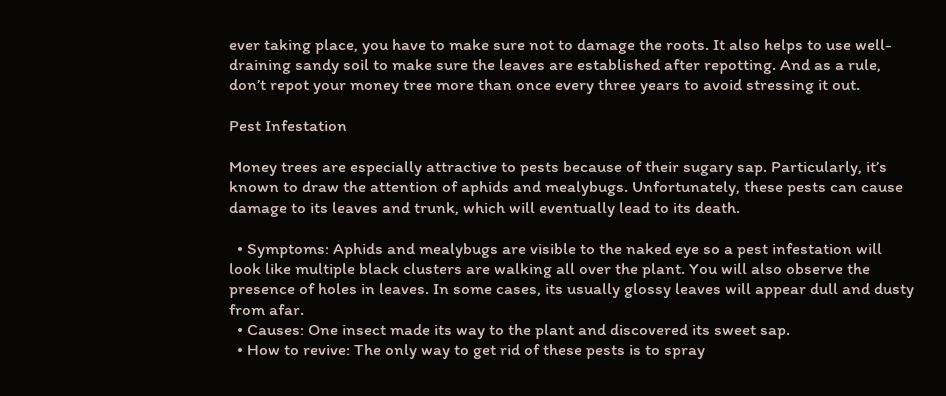ever taking place, you have to make sure not to damage the roots. It also helps to use well-draining sandy soil to make sure the leaves are established after repotting. And as a rule, don’t repot your money tree more than once every three years to avoid stressing it out.

Pest Infestation

Money trees are especially attractive to pests because of their sugary sap. Particularly, it’s known to draw the attention of aphids and mealybugs. Unfortunately, these pests can cause damage to its leaves and trunk, which will eventually lead to its death.

  • Symptoms: Aphids and mealybugs are visible to the naked eye so a pest infestation will look like multiple black clusters are walking all over the plant. You will also observe the presence of holes in leaves. In some cases, its usually glossy leaves will appear dull and dusty from afar.
  • Causes: One insect made its way to the plant and discovered its sweet sap.
  • How to revive: The only way to get rid of these pests is to spray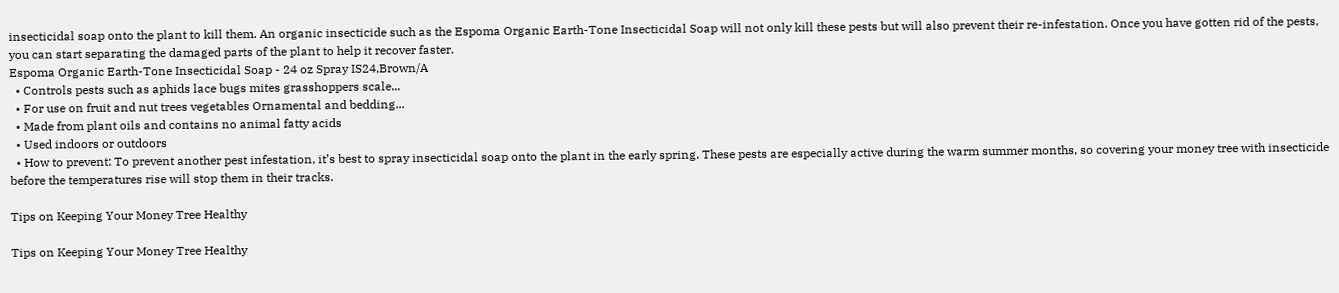insecticidal soap onto the plant to kill them. An organic insecticide such as the Espoma Organic Earth-Tone Insecticidal Soap will not only kill these pests but will also prevent their re-infestation. Once you have gotten rid of the pests, you can start separating the damaged parts of the plant to help it recover faster.
Espoma Organic Earth-Tone Insecticidal Soap - 24 oz Spray IS24,Brown/A
  • Controls pests such as aphids lace bugs mites grasshoppers scale...
  • For use on fruit and nut trees vegetables Ornamental and bedding...
  • Made from plant oils and contains no animal fatty acids
  • Used indoors or outdoors
  • How to prevent: To prevent another pest infestation, it’s best to spray insecticidal soap onto the plant in the early spring. These pests are especially active during the warm summer months, so covering your money tree with insecticide before the temperatures rise will stop them in their tracks.

Tips on Keeping Your Money Tree Healthy

Tips on Keeping Your Money Tree Healthy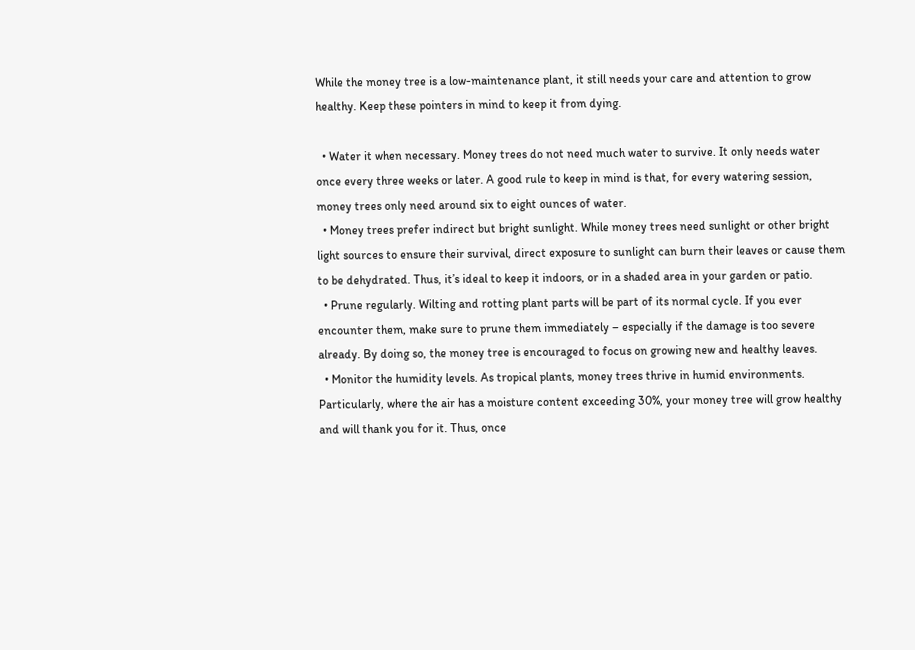While the money tree is a low-maintenance plant, it still needs your care and attention to grow healthy. Keep these pointers in mind to keep it from dying.

  • Water it when necessary. Money trees do not need much water to survive. It only needs water once every three weeks or later. A good rule to keep in mind is that, for every watering session, money trees only need around six to eight ounces of water.
  • Money trees prefer indirect but bright sunlight. While money trees need sunlight or other bright light sources to ensure their survival, direct exposure to sunlight can burn their leaves or cause them to be dehydrated. Thus, it’s ideal to keep it indoors, or in a shaded area in your garden or patio.
  • Prune regularly. Wilting and rotting plant parts will be part of its normal cycle. If you ever encounter them, make sure to prune them immediately – especially if the damage is too severe already. By doing so, the money tree is encouraged to focus on growing new and healthy leaves.
  • Monitor the humidity levels. As tropical plants, money trees thrive in humid environments. Particularly, where the air has a moisture content exceeding 30%, your money tree will grow healthy and will thank you for it. Thus, once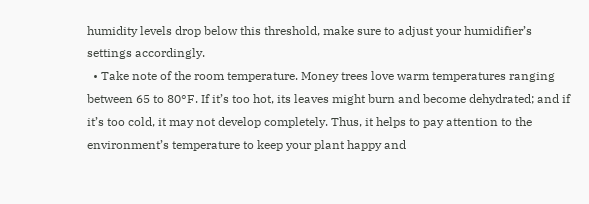humidity levels drop below this threshold, make sure to adjust your humidifier’s settings accordingly.
  • Take note of the room temperature. Money trees love warm temperatures ranging between 65 to 80°F. If it’s too hot, its leaves might burn and become dehydrated; and if it’s too cold, it may not develop completely. Thus, it helps to pay attention to the environment’s temperature to keep your plant happy and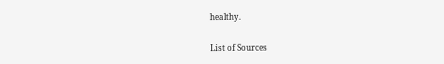healthy.

List of Sources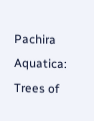Pachira Aquatica: Trees of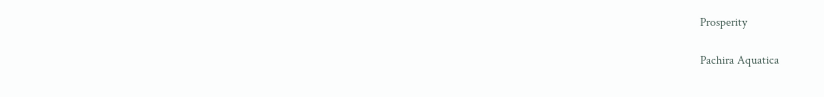Prosperity

Pachira Aquatica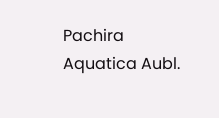Pachira Aquatica Aubl.